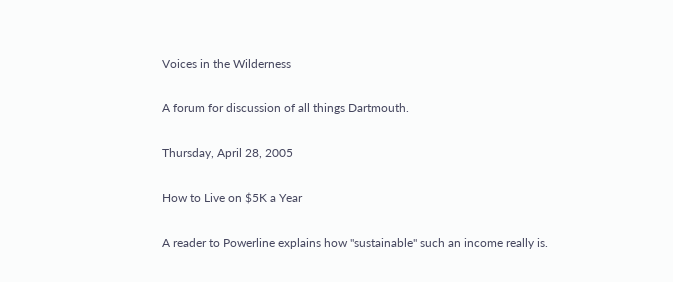Voices in the Wilderness

A forum for discussion of all things Dartmouth.

Thursday, April 28, 2005

How to Live on $5K a Year

A reader to Powerline explains how "sustainable" such an income really is.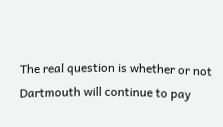The real question is whether or not Dartmouth will continue to pay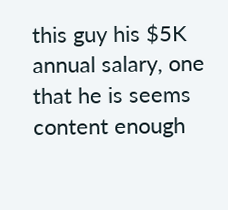this guy his $5K annual salary, one that he is seems content enough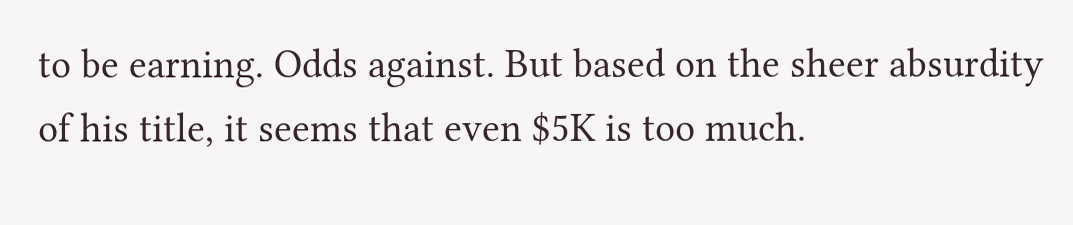to be earning. Odds against. But based on the sheer absurdity of his title, it seems that even $5K is too much.